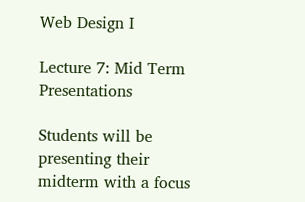Web Design I

Lecture 7: Mid Term Presentations

Students will be presenting their midterm with a focus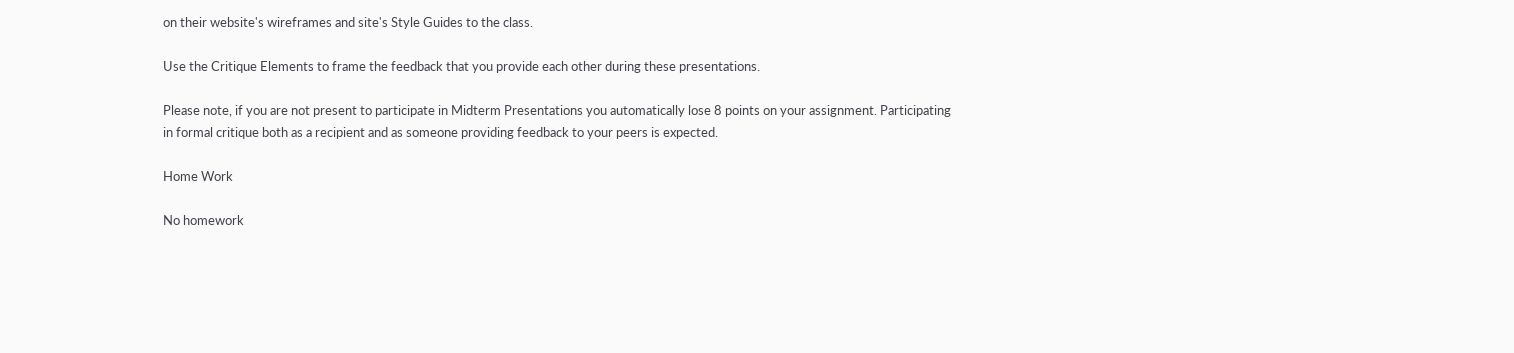on their website's wireframes and site's Style Guides to the class.

Use the Critique Elements to frame the feedback that you provide each other during these presentations.

Please note, if you are not present to participate in Midterm Presentations you automatically lose 8 points on your assignment. Participating in formal critique both as a recipient and as someone providing feedback to your peers is expected.

Home Work

No homework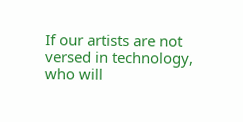If our artists are not versed in technology, who will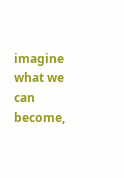imagine what we can become,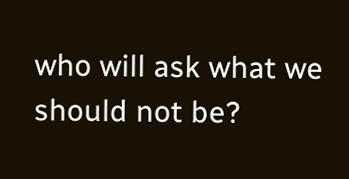who will ask what we should not be?